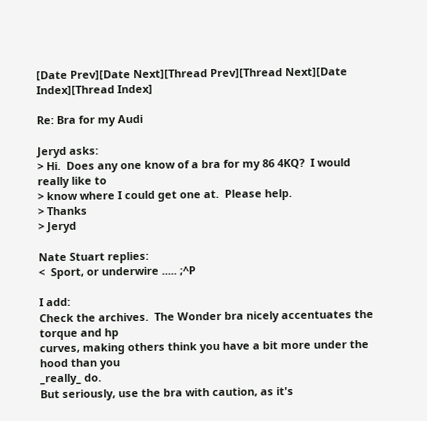[Date Prev][Date Next][Thread Prev][Thread Next][Date Index][Thread Index]

Re: Bra for my Audi

Jeryd asks:
> Hi.  Does any one know of a bra for my 86 4KQ?  I would really like to
> know where I could get one at.  Please help.
> Thanks
> Jeryd

Nate Stuart replies:
<  Sport, or underwire ..... ;^P

I add:
Check the archives.  The Wonder bra nicely accentuates the torque and hp
curves, making others think you have a bit more under the hood than you
_really_ do.
But seriously, use the bra with caution, as it's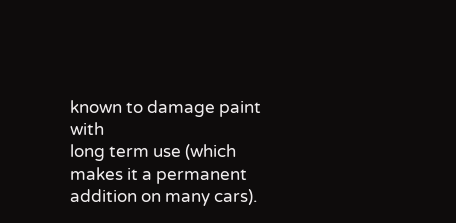known to damage paint with
long term use (which makes it a permanent addition on many cars).